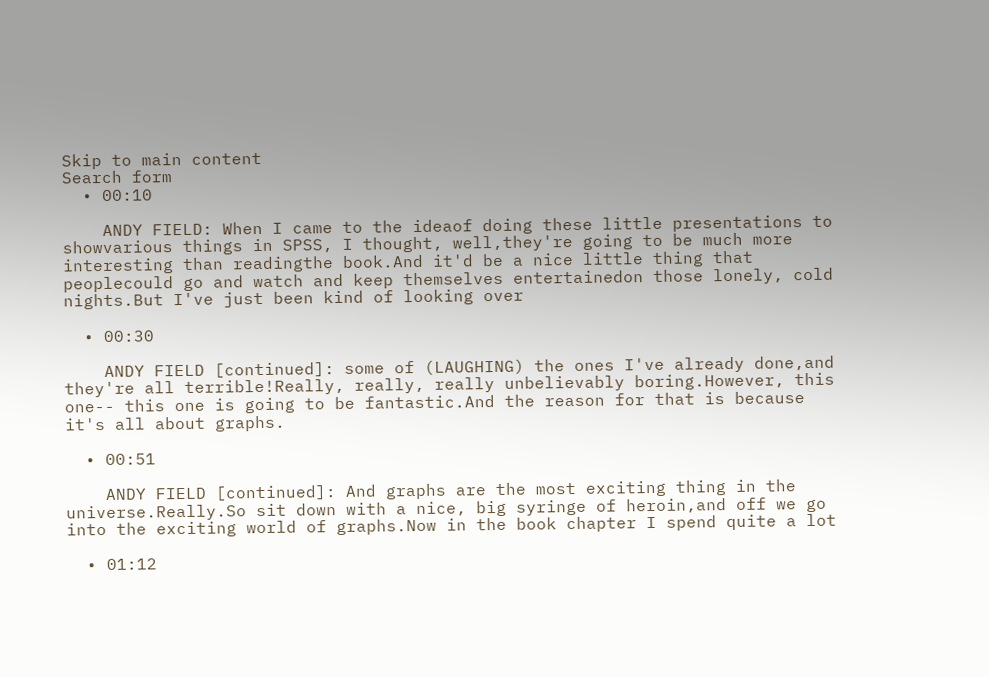Skip to main content
Search form
  • 00:10

    ANDY FIELD: When I came to the ideaof doing these little presentations to showvarious things in SPSS, I thought, well,they're going to be much more interesting than readingthe book.And it'd be a nice little thing that peoplecould go and watch and keep themselves entertainedon those lonely, cold nights.But I've just been kind of looking over

  • 00:30

    ANDY FIELD [continued]: some of (LAUGHING) the ones I've already done,and they're all terrible!Really, really, really unbelievably boring.However, this one-- this one is going to be fantastic.And the reason for that is because it's all about graphs.

  • 00:51

    ANDY FIELD [continued]: And graphs are the most exciting thing in the universe.Really.So sit down with a nice, big syringe of heroin,and off we go into the exciting world of graphs.Now in the book chapter I spend quite a lot

  • 01:12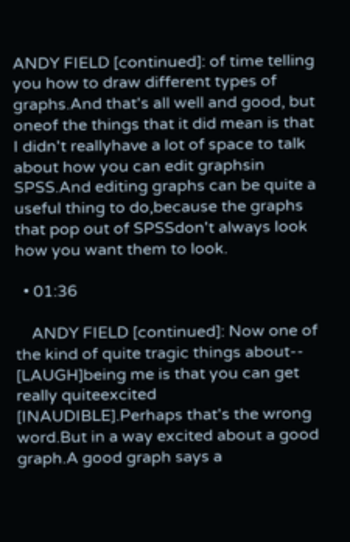ANDY FIELD [continued]: of time telling you how to draw different types of graphs.And that's all well and good, but oneof the things that it did mean is that I didn't reallyhave a lot of space to talk about how you can edit graphsin SPSS.And editing graphs can be quite a useful thing to do,because the graphs that pop out of SPSSdon't always look how you want them to look.

  • 01:36

    ANDY FIELD [continued]: Now one of the kind of quite tragic things about-- [LAUGH]being me is that you can get really quiteexcited [INAUDIBLE].Perhaps that's the wrong word.But in a way excited about a good graph.A good graph says a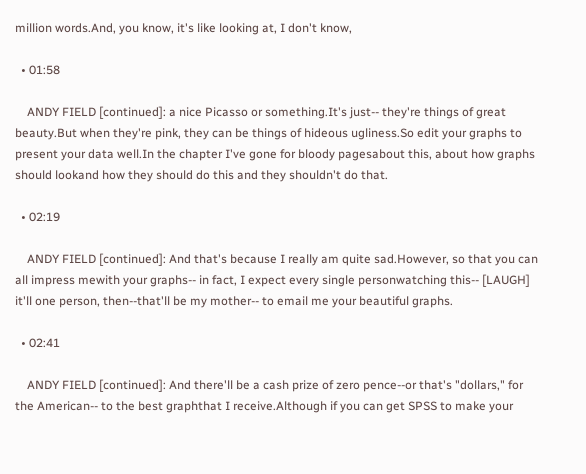million words.And, you know, it's like looking at, I don't know,

  • 01:58

    ANDY FIELD [continued]: a nice Picasso or something.It's just-- they're things of great beauty.But when they're pink, they can be things of hideous ugliness.So edit your graphs to present your data well.In the chapter I've gone for bloody pagesabout this, about how graphs should lookand how they should do this and they shouldn't do that.

  • 02:19

    ANDY FIELD [continued]: And that's because I really am quite sad.However, so that you can all impress mewith your graphs-- in fact, I expect every single personwatching this-- [LAUGH] it'll one person, then--that'll be my mother-- to email me your beautiful graphs.

  • 02:41

    ANDY FIELD [continued]: And there'll be a cash prize of zero pence--or that's "dollars," for the American-- to the best graphthat I receive.Although if you can get SPSS to make your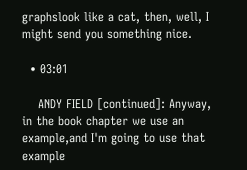graphslook like a cat, then, well, I might send you something nice.

  • 03:01

    ANDY FIELD [continued]: Anyway, in the book chapter we use an example,and I'm going to use that example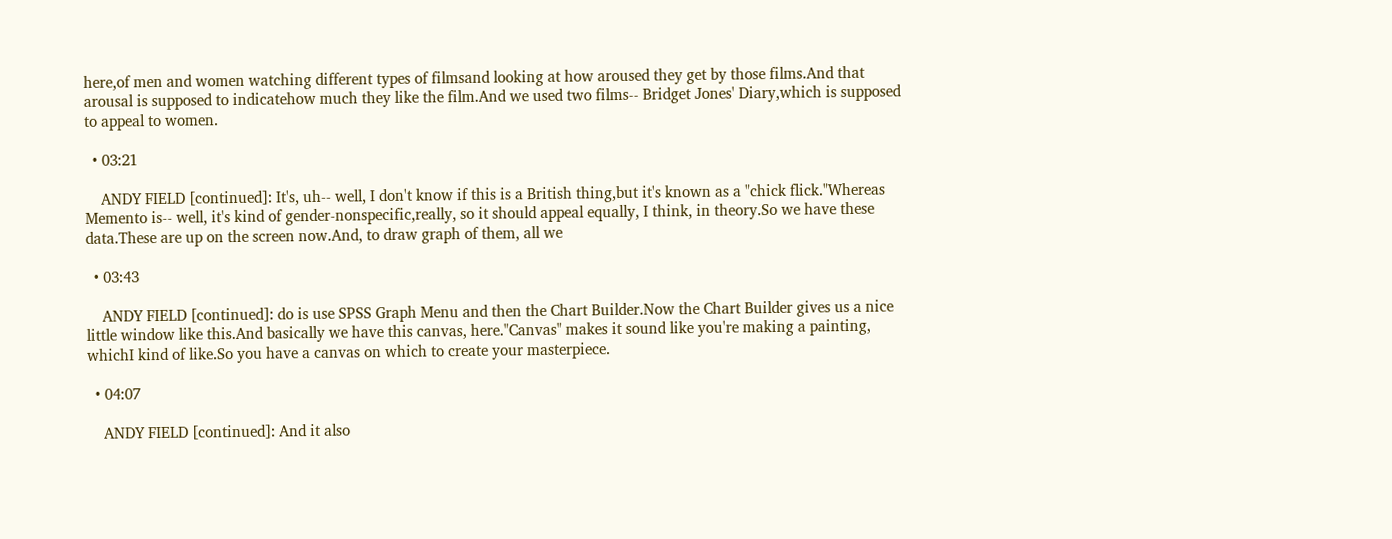here,of men and women watching different types of filmsand looking at how aroused they get by those films.And that arousal is supposed to indicatehow much they like the film.And we used two films-- Bridget Jones' Diary,which is supposed to appeal to women.

  • 03:21

    ANDY FIELD [continued]: It's, uh-- well, I don't know if this is a British thing,but it's known as a "chick flick."Whereas Memento is-- well, it's kind of gender-nonspecific,really, so it should appeal equally, I think, in theory.So we have these data.These are up on the screen now.And, to draw graph of them, all we

  • 03:43

    ANDY FIELD [continued]: do is use SPSS Graph Menu and then the Chart Builder.Now the Chart Builder gives us a nice little window like this.And basically we have this canvas, here."Canvas" makes it sound like you're making a painting, whichI kind of like.So you have a canvas on which to create your masterpiece.

  • 04:07

    ANDY FIELD [continued]: And it also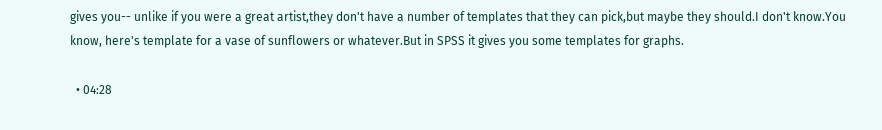gives you-- unlike if you were a great artist,they don't have a number of templates that they can pick,but maybe they should.I don't know.You know, here's template for a vase of sunflowers or whatever.But in SPSS it gives you some templates for graphs.

  • 04:28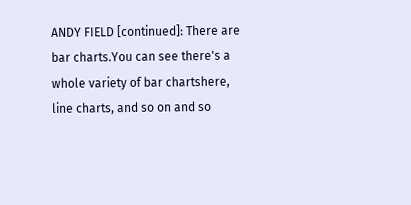ANDY FIELD [continued]: There are bar charts.You can see there's a whole variety of bar chartshere, line charts, and so on and so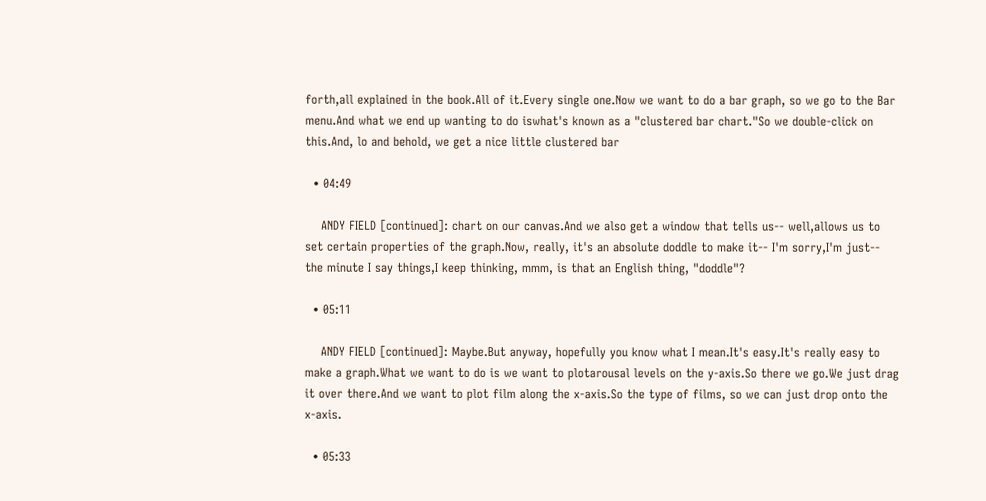forth,all explained in the book.All of it.Every single one.Now we want to do a bar graph, so we go to the Bar menu.And what we end up wanting to do iswhat's known as a "clustered bar chart."So we double-click on this.And, lo and behold, we get a nice little clustered bar

  • 04:49

    ANDY FIELD [continued]: chart on our canvas.And we also get a window that tells us-- well,allows us to set certain properties of the graph.Now, really, it's an absolute doddle to make it-- I'm sorry,I'm just-- the minute I say things,I keep thinking, mmm, is that an English thing, "doddle"?

  • 05:11

    ANDY FIELD [continued]: Maybe.But anyway, hopefully you know what I mean.It's easy.It's really easy to make a graph.What we want to do is we want to plotarousal levels on the y-axis.So there we go.We just drag it over there.And we want to plot film along the x-axis.So the type of films, so we can just drop onto the x-axis.

  • 05:33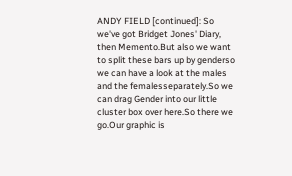ANDY FIELD [continued]: So we've got Bridget Jones' Diary, then Memento.But also we want to split these bars up by genderso we can have a look at the males and the femalesseparately.So we can drag Gender into our little cluster box over here.So there we go.Our graphic is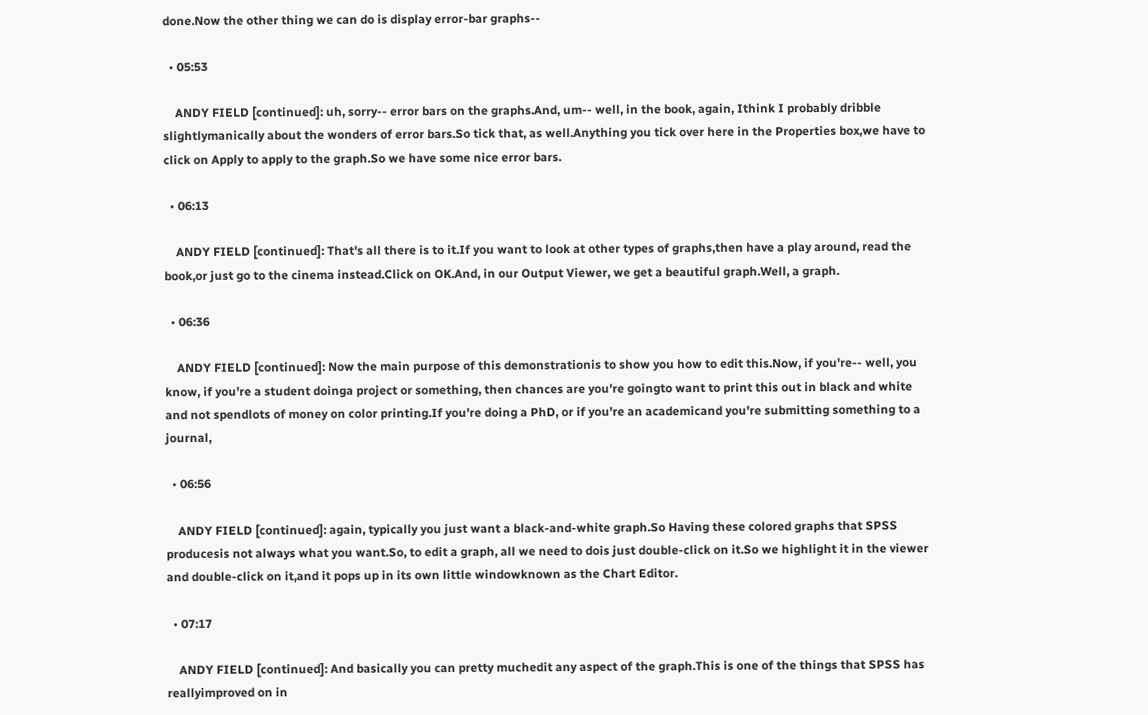done.Now the other thing we can do is display error-bar graphs--

  • 05:53

    ANDY FIELD [continued]: uh, sorry-- error bars on the graphs.And, um-- well, in the book, again, Ithink I probably dribble slightlymanically about the wonders of error bars.So tick that, as well.Anything you tick over here in the Properties box,we have to click on Apply to apply to the graph.So we have some nice error bars.

  • 06:13

    ANDY FIELD [continued]: That's all there is to it.If you want to look at other types of graphs,then have a play around, read the book,or just go to the cinema instead.Click on OK.And, in our Output Viewer, we get a beautiful graph.Well, a graph.

  • 06:36

    ANDY FIELD [continued]: Now the main purpose of this demonstrationis to show you how to edit this.Now, if you're-- well, you know, if you're a student doinga project or something, then chances are you're goingto want to print this out in black and white and not spendlots of money on color printing.If you're doing a PhD, or if you're an academicand you're submitting something to a journal,

  • 06:56

    ANDY FIELD [continued]: again, typically you just want a black-and-white graph.So Having these colored graphs that SPSS producesis not always what you want.So, to edit a graph, all we need to dois just double-click on it.So we highlight it in the viewer and double-click on it,and it pops up in its own little windowknown as the Chart Editor.

  • 07:17

    ANDY FIELD [continued]: And basically you can pretty muchedit any aspect of the graph.This is one of the things that SPSS has reallyimproved on in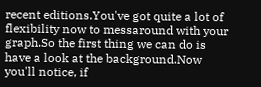recent editions.You've got quite a lot of flexibility now to messaround with your graph.So the first thing we can do is have a look at the background.Now you'll notice, if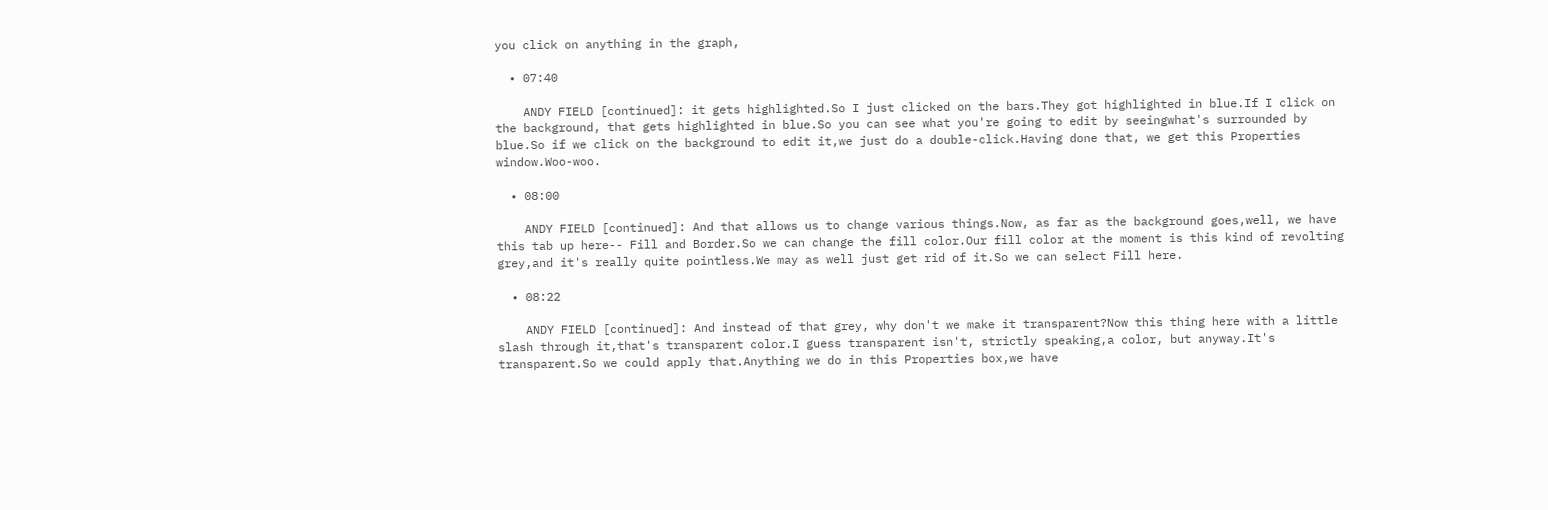you click on anything in the graph,

  • 07:40

    ANDY FIELD [continued]: it gets highlighted.So I just clicked on the bars.They got highlighted in blue.If I click on the background, that gets highlighted in blue.So you can see what you're going to edit by seeingwhat's surrounded by blue.So if we click on the background to edit it,we just do a double-click.Having done that, we get this Properties window.Woo-woo.

  • 08:00

    ANDY FIELD [continued]: And that allows us to change various things.Now, as far as the background goes,well, we have this tab up here-- Fill and Border.So we can change the fill color.Our fill color at the moment is this kind of revolting grey,and it's really quite pointless.We may as well just get rid of it.So we can select Fill here.

  • 08:22

    ANDY FIELD [continued]: And instead of that grey, why don't we make it transparent?Now this thing here with a little slash through it,that's transparent color.I guess transparent isn't, strictly speaking,a color, but anyway.It's transparent.So we could apply that.Anything we do in this Properties box,we have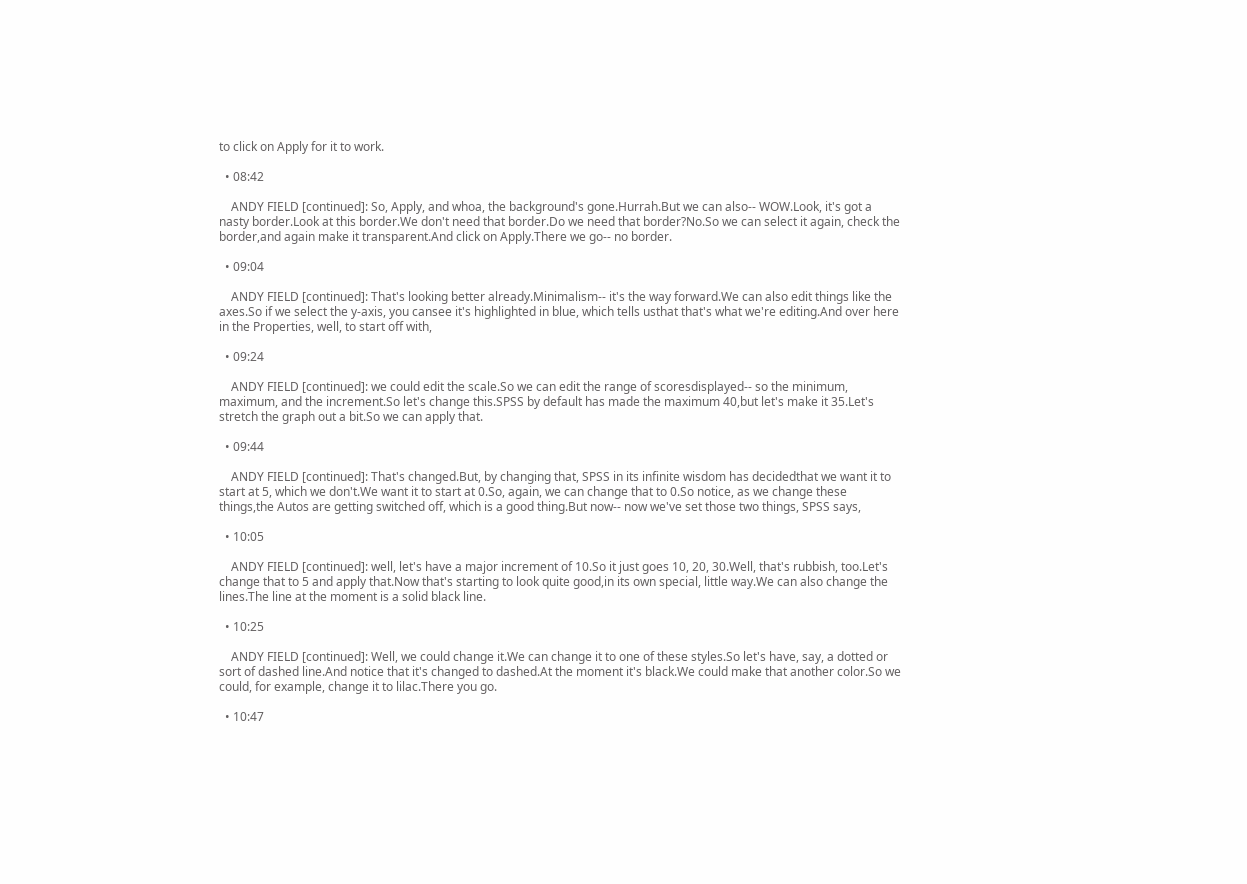to click on Apply for it to work.

  • 08:42

    ANDY FIELD [continued]: So, Apply, and whoa, the background's gone.Hurrah.But we can also-- WOW.Look, it's got a nasty border.Look at this border.We don't need that border.Do we need that border?No.So we can select it again, check the border,and again make it transparent.And click on Apply.There we go-- no border.

  • 09:04

    ANDY FIELD [continued]: That's looking better already.Minimalism-- it's the way forward.We can also edit things like the axes.So if we select the y-axis, you cansee it's highlighted in blue, which tells usthat that's what we're editing.And over here in the Properties, well, to start off with,

  • 09:24

    ANDY FIELD [continued]: we could edit the scale.So we can edit the range of scoresdisplayed-- so the minimum, maximum, and the increment.So let's change this.SPSS by default has made the maximum 40,but let's make it 35.Let's stretch the graph out a bit.So we can apply that.

  • 09:44

    ANDY FIELD [continued]: That's changed.But, by changing that, SPSS in its infinite wisdom has decidedthat we want it to start at 5, which we don't.We want it to start at 0.So, again, we can change that to 0.So notice, as we change these things,the Autos are getting switched off, which is a good thing.But now-- now we've set those two things, SPSS says,

  • 10:05

    ANDY FIELD [continued]: well, let's have a major increment of 10.So it just goes 10, 20, 30.Well, that's rubbish, too.Let's change that to 5 and apply that.Now that's starting to look quite good,in its own special, little way.We can also change the lines.The line at the moment is a solid black line.

  • 10:25

    ANDY FIELD [continued]: Well, we could change it.We can change it to one of these styles.So let's have, say, a dotted or sort of dashed line.And notice that it's changed to dashed.At the moment it's black.We could make that another color.So we could, for example, change it to lilac.There you go.

  • 10:47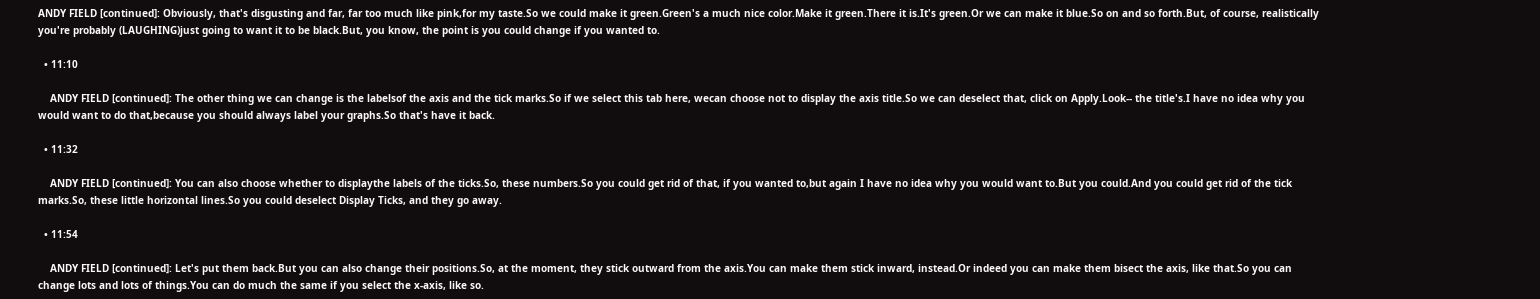ANDY FIELD [continued]: Obviously, that's disgusting and far, far too much like pink,for my taste.So we could make it green.Green's a much nice color.Make it green.There it is.It's green.Or we can make it blue.So on and so forth.But, of course, realistically you're probably (LAUGHING)just going to want it to be black.But, you know, the point is you could change if you wanted to.

  • 11:10

    ANDY FIELD [continued]: The other thing we can change is the labelsof the axis and the tick marks.So if we select this tab here, wecan choose not to display the axis title.So we can deselect that, click on Apply.Look-- the title's.I have no idea why you would want to do that,because you should always label your graphs.So that's have it back.

  • 11:32

    ANDY FIELD [continued]: You can also choose whether to displaythe labels of the ticks.So, these numbers.So you could get rid of that, if you wanted to,but again I have no idea why you would want to.But you could.And you could get rid of the tick marks.So, these little horizontal lines.So you could deselect Display Ticks, and they go away.

  • 11:54

    ANDY FIELD [continued]: Let's put them back.But you can also change their positions.So, at the moment, they stick outward from the axis.You can make them stick inward, instead.Or indeed you can make them bisect the axis, like that.So you can change lots and lots of things.You can do much the same if you select the x-axis, like so.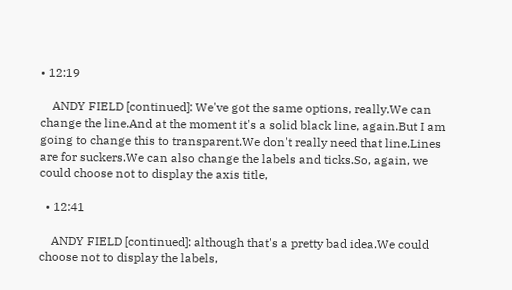• 12:19

    ANDY FIELD [continued]: We've got the same options, really.We can change the line.And at the moment it's a solid black line, again.But I am going to change this to transparent.We don't really need that line.Lines are for suckers.We can also change the labels and ticks.So, again, we could choose not to display the axis title,

  • 12:41

    ANDY FIELD [continued]: although that's a pretty bad idea.We could choose not to display the labels,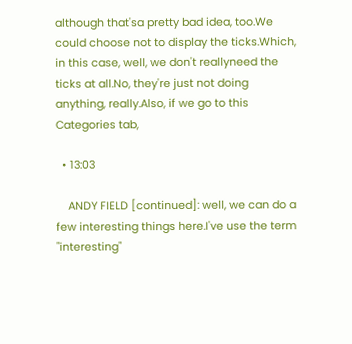although that'sa pretty bad idea, too.We could choose not to display the ticks.Which, in this case, well, we don't reallyneed the ticks at all.No, they're just not doing anything, really.Also, if we go to this Categories tab,

  • 13:03

    ANDY FIELD [continued]: well, we can do a few interesting things here.I've use the term "interesting"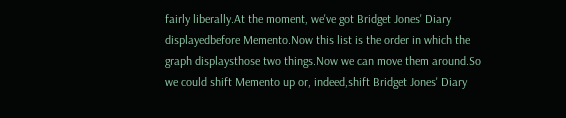fairly liberally.At the moment, we've got Bridget Jones' Diary displayedbefore Memento.Now this list is the order in which the graph displaysthose two things.Now we can move them around.So we could shift Memento up or, indeed,shift Bridget Jones' Diary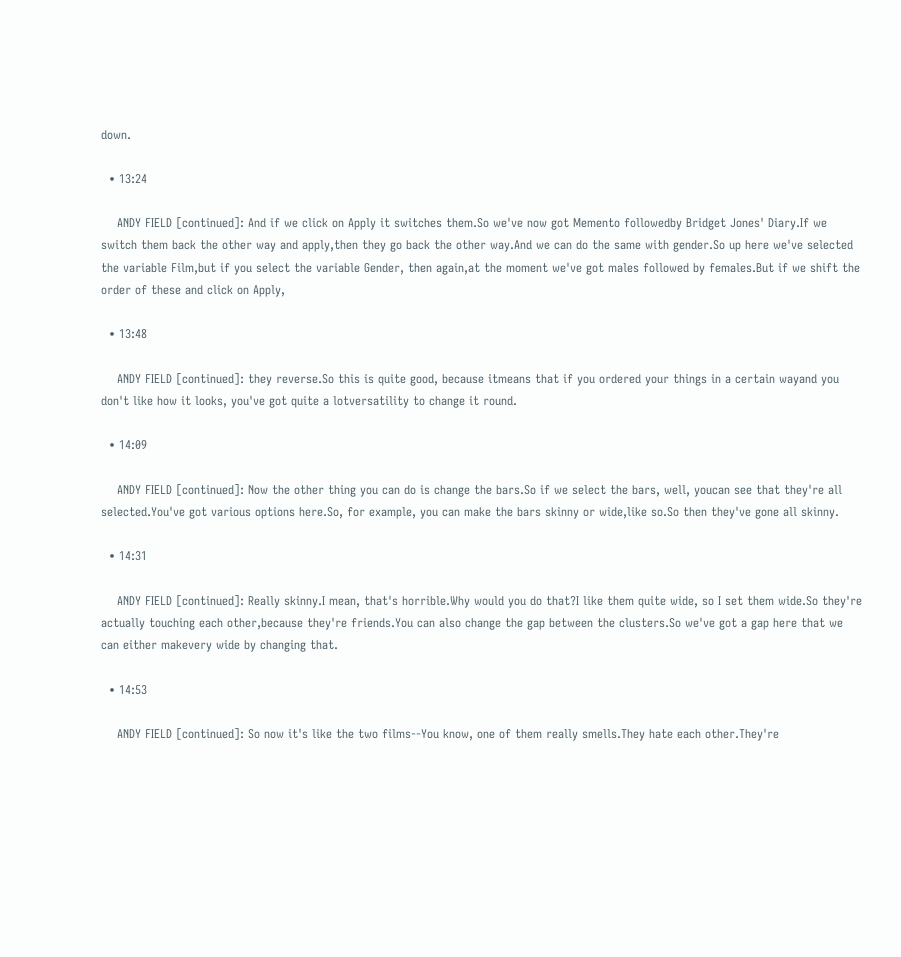down.

  • 13:24

    ANDY FIELD [continued]: And if we click on Apply it switches them.So we've now got Memento followedby Bridget Jones' Diary.If we switch them back the other way and apply,then they go back the other way.And we can do the same with gender.So up here we've selected the variable Film,but if you select the variable Gender, then again,at the moment we've got males followed by females.But if we shift the order of these and click on Apply,

  • 13:48

    ANDY FIELD [continued]: they reverse.So this is quite good, because itmeans that if you ordered your things in a certain wayand you don't like how it looks, you've got quite a lotversatility to change it round.

  • 14:09

    ANDY FIELD [continued]: Now the other thing you can do is change the bars.So if we select the bars, well, youcan see that they're all selected.You've got various options here.So, for example, you can make the bars skinny or wide,like so.So then they've gone all skinny.

  • 14:31

    ANDY FIELD [continued]: Really skinny.I mean, that's horrible.Why would you do that?I like them quite wide, so I set them wide.So they're actually touching each other,because they're friends.You can also change the gap between the clusters.So we've got a gap here that we can either makevery wide by changing that.

  • 14:53

    ANDY FIELD [continued]: So now it's like the two films--You know, one of them really smells.They hate each other.They're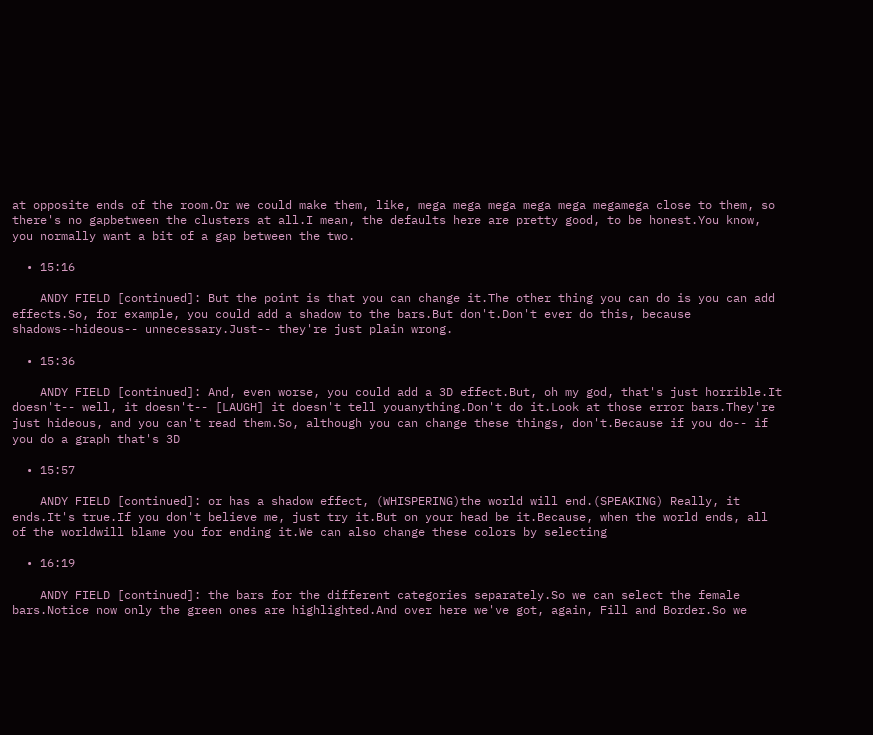at opposite ends of the room.Or we could make them, like, mega mega mega mega mega megamega close to them, so there's no gapbetween the clusters at all.I mean, the defaults here are pretty good, to be honest.You know, you normally want a bit of a gap between the two.

  • 15:16

    ANDY FIELD [continued]: But the point is that you can change it.The other thing you can do is you can add effects.So, for example, you could add a shadow to the bars.But don't.Don't ever do this, because shadows--hideous-- unnecessary.Just-- they're just plain wrong.

  • 15:36

    ANDY FIELD [continued]: And, even worse, you could add a 3D effect.But, oh my god, that's just horrible.It doesn't-- well, it doesn't-- [LAUGH] it doesn't tell youanything.Don't do it.Look at those error bars.They're just hideous, and you can't read them.So, although you can change these things, don't.Because if you do-- if you do a graph that's 3D

  • 15:57

    ANDY FIELD [continued]: or has a shadow effect, (WHISPERING)the world will end.(SPEAKING) Really, it ends.It's true.If you don't believe me, just try it.But on your head be it.Because, when the world ends, all of the worldwill blame you for ending it.We can also change these colors by selecting

  • 16:19

    ANDY FIELD [continued]: the bars for the different categories separately.So we can select the female bars.Notice now only the green ones are highlighted.And over here we've got, again, Fill and Border.So we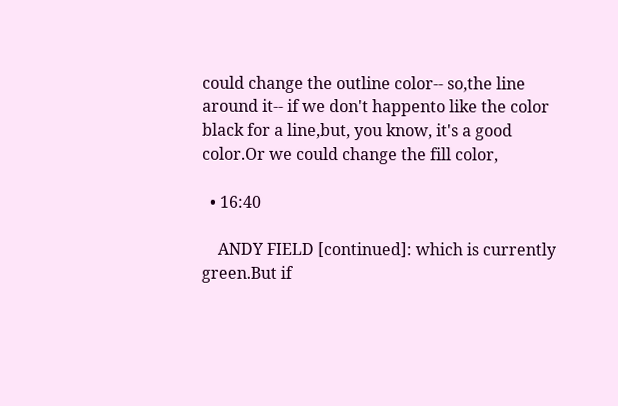could change the outline color-- so,the line around it-- if we don't happento like the color black for a line,but, you know, it's a good color.Or we could change the fill color,

  • 16:40

    ANDY FIELD [continued]: which is currently green.But if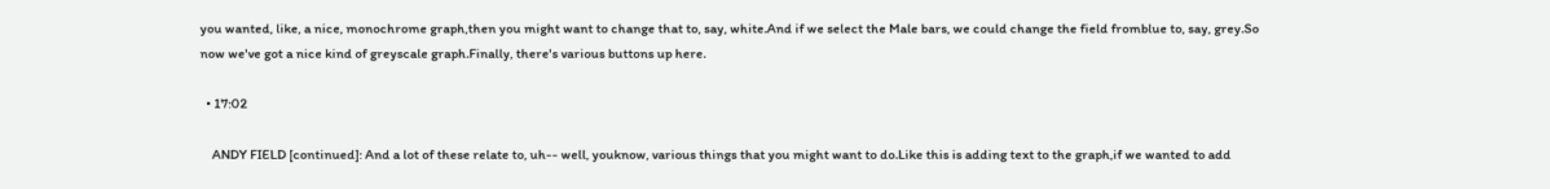you wanted, like, a nice, monochrome graph,then you might want to change that to, say, white.And if we select the Male bars, we could change the field fromblue to, say, grey.So now we've got a nice kind of greyscale graph.Finally, there's various buttons up here.

  • 17:02

    ANDY FIELD [continued]: And a lot of these relate to, uh-- well, youknow, various things that you might want to do.Like this is adding text to the graph,if we wanted to add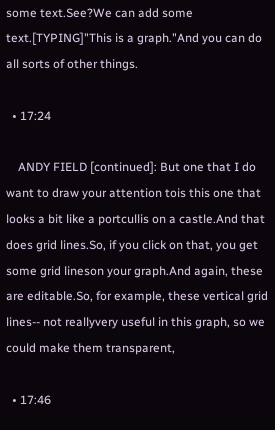some text.See?We can add some text.[TYPING]"This is a graph."And you can do all sorts of other things.

  • 17:24

    ANDY FIELD [continued]: But one that I do want to draw your attention tois this one that looks a bit like a portcullis on a castle.And that does grid lines.So, if you click on that, you get some grid lineson your graph.And again, these are editable.So, for example, these vertical grid lines-- not reallyvery useful in this graph, so we could make them transparent,

  • 17:46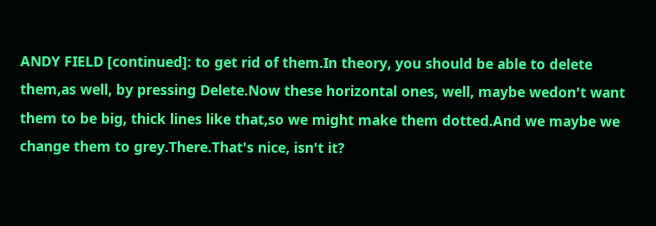ANDY FIELD [continued]: to get rid of them.In theory, you should be able to delete them,as well, by pressing Delete.Now these horizontal ones, well, maybe wedon't want them to be big, thick lines like that,so we might make them dotted.And we maybe we change them to grey.There.That's nice, isn't it?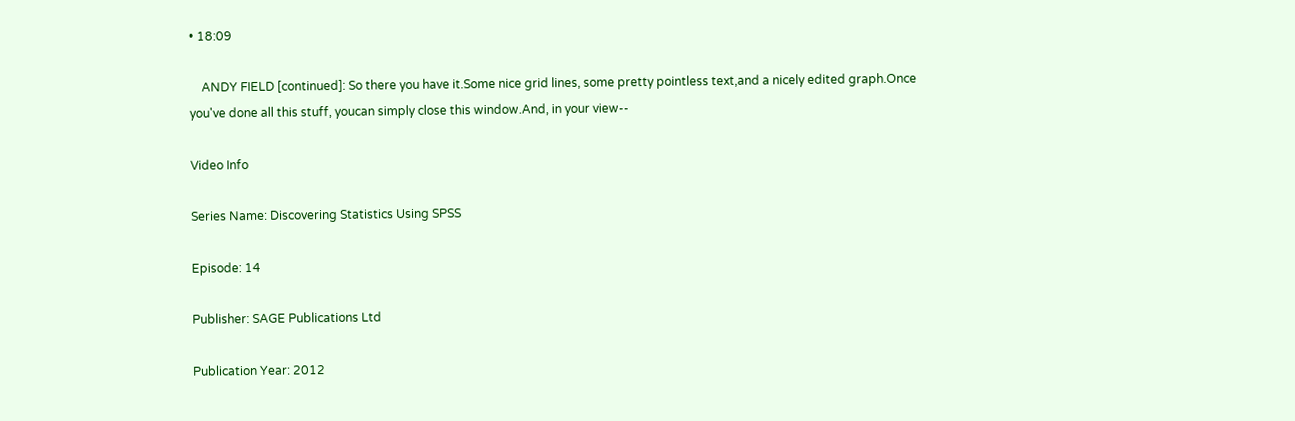• 18:09

    ANDY FIELD [continued]: So there you have it.Some nice grid lines, some pretty pointless text,and a nicely edited graph.Once you've done all this stuff, youcan simply close this window.And, in your view--

Video Info

Series Name: Discovering Statistics Using SPSS

Episode: 14

Publisher: SAGE Publications Ltd

Publication Year: 2012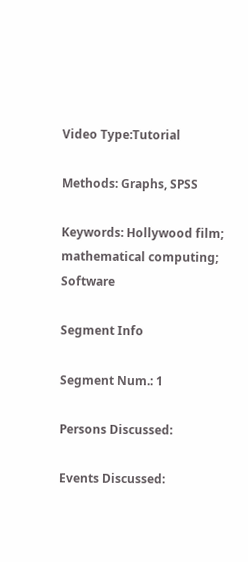Video Type:Tutorial

Methods: Graphs, SPSS

Keywords: Hollywood film; mathematical computing; Software

Segment Info

Segment Num.: 1

Persons Discussed:

Events Discussed: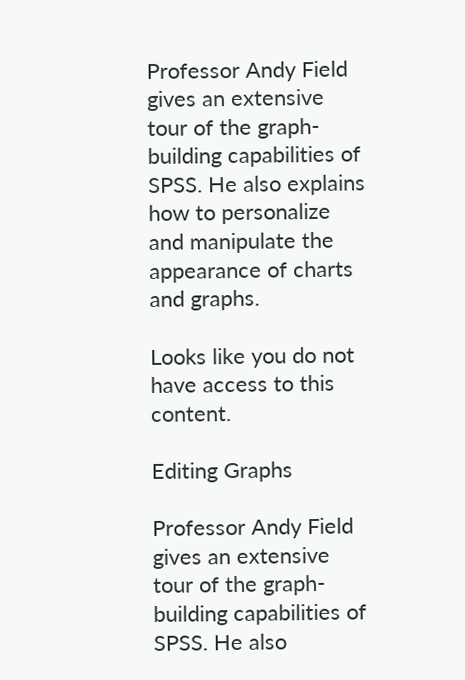Professor Andy Field gives an extensive tour of the graph-building capabilities of SPSS. He also explains how to personalize and manipulate the appearance of charts and graphs.

Looks like you do not have access to this content.

Editing Graphs

Professor Andy Field gives an extensive tour of the graph-building capabilities of SPSS. He also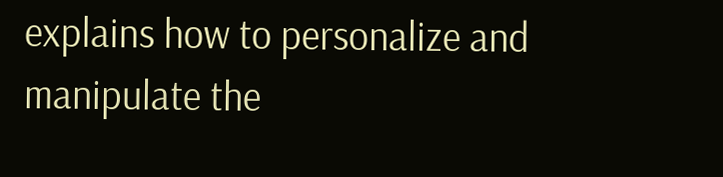explains how to personalize and manipulate the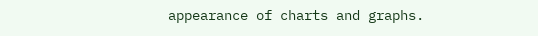appearance of charts and graphs.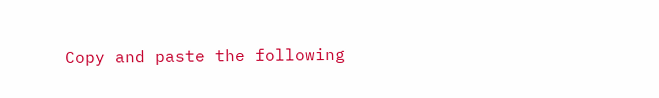Copy and paste the following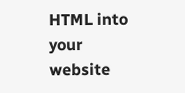HTML into your website